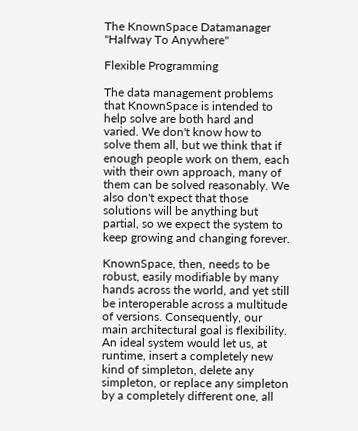The KnownSpace Datamanager
"Halfway To Anywhere"

Flexible Programming

The data management problems that KnownSpace is intended to help solve are both hard and varied. We don't know how to solve them all, but we think that if enough people work on them, each with their own approach, many of them can be solved reasonably. We also don't expect that those solutions will be anything but partial, so we expect the system to keep growing and changing forever.

KnownSpace, then, needs to be robust, easily modifiable by many hands across the world, and yet still be interoperable across a multitude of versions. Consequently, our main architectural goal is flexibility. An ideal system would let us, at runtime, insert a completely new kind of simpleton, delete any simpleton, or replace any simpleton by a completely different one, all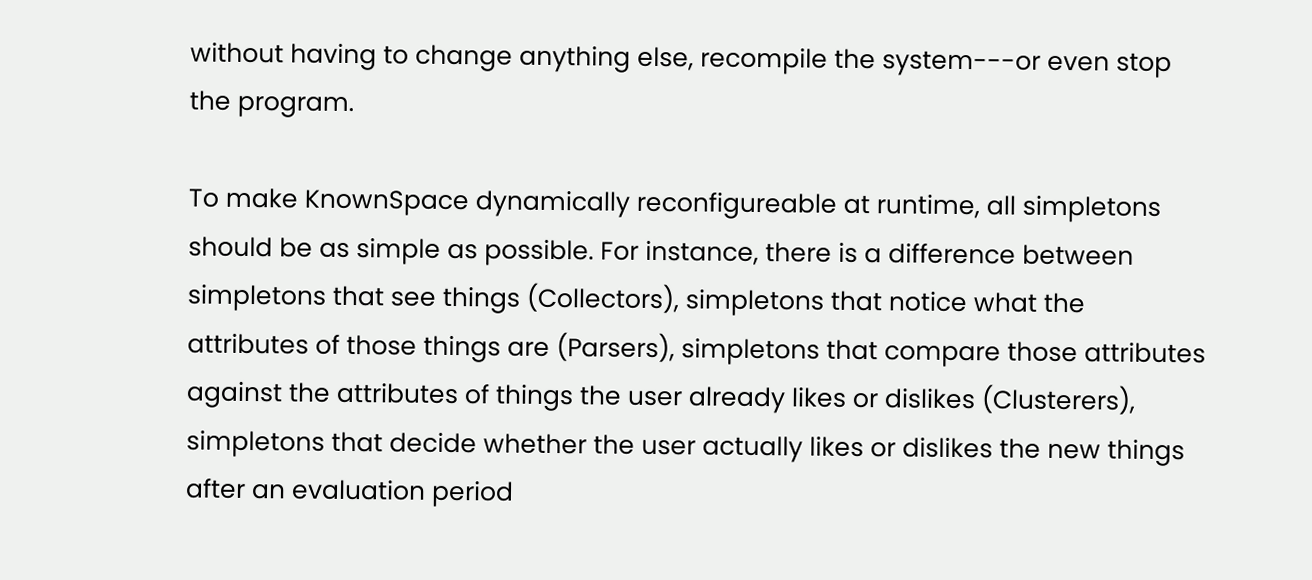without having to change anything else, recompile the system---or even stop the program.

To make KnownSpace dynamically reconfigureable at runtime, all simpletons should be as simple as possible. For instance, there is a difference between simpletons that see things (Collectors), simpletons that notice what the attributes of those things are (Parsers), simpletons that compare those attributes against the attributes of things the user already likes or dislikes (Clusterers), simpletons that decide whether the user actually likes or dislikes the new things after an evaluation period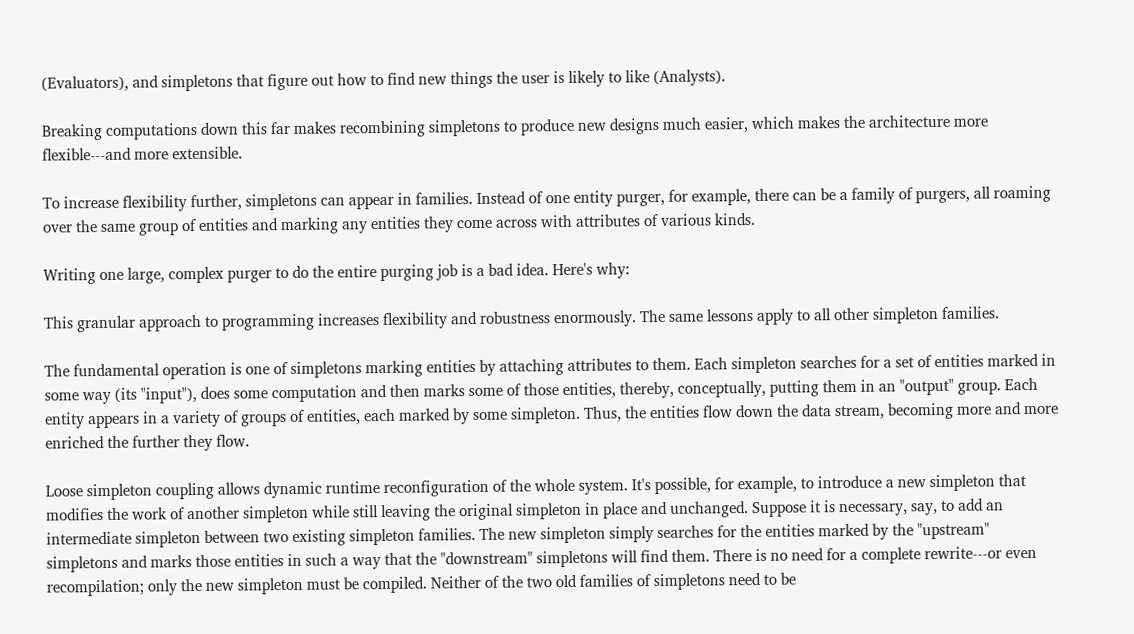(Evaluators), and simpletons that figure out how to find new things the user is likely to like (Analysts).

Breaking computations down this far makes recombining simpletons to produce new designs much easier, which makes the architecture more flexible---and more extensible.

To increase flexibility further, simpletons can appear in families. Instead of one entity purger, for example, there can be a family of purgers, all roaming over the same group of entities and marking any entities they come across with attributes of various kinds.

Writing one large, complex purger to do the entire purging job is a bad idea. Here's why:

This granular approach to programming increases flexibility and robustness enormously. The same lessons apply to all other simpleton families.

The fundamental operation is one of simpletons marking entities by attaching attributes to them. Each simpleton searches for a set of entities marked in some way (its "input"), does some computation and then marks some of those entities, thereby, conceptually, putting them in an "output" group. Each entity appears in a variety of groups of entities, each marked by some simpleton. Thus, the entities flow down the data stream, becoming more and more enriched the further they flow.

Loose simpleton coupling allows dynamic runtime reconfiguration of the whole system. It's possible, for example, to introduce a new simpleton that modifies the work of another simpleton while still leaving the original simpleton in place and unchanged. Suppose it is necessary, say, to add an intermediate simpleton between two existing simpleton families. The new simpleton simply searches for the entities marked by the "upstream" simpletons and marks those entities in such a way that the "downstream" simpletons will find them. There is no need for a complete rewrite---or even recompilation; only the new simpleton must be compiled. Neither of the two old families of simpletons need to be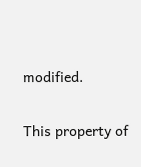modified.

This property of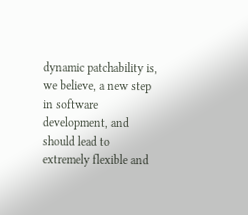dynamic patchability is, we believe, a new step in software development, and should lead to extremely flexible and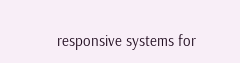responsive systems for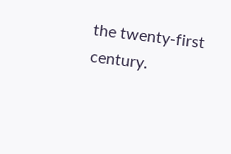the twenty-first century.